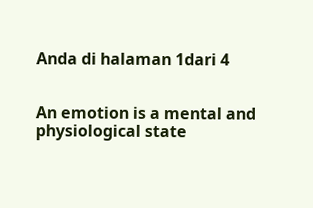Anda di halaman 1dari 4


An emotion is a mental and physiological state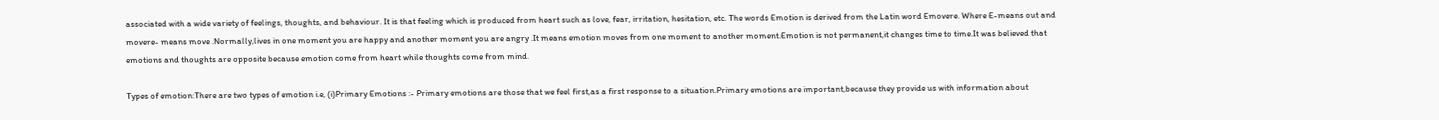associated with a wide variety of feelings, thoughts, and behaviour. It is that feeling which is produced from heart such as love, fear, irritation, hesitation, etc. The words Emotion is derived from the Latin word Emovere. Where E-means out and movere- means move .Normally,lives in one moment you are happy and another moment you are angry .It means emotion moves from one moment to another moment.Emotion is not permanent,it changes time to time.It was believed that emotions and thoughts are opposite because emotion come from heart while thoughts come from mind.

Types of emotion:There are two types of emotion i.e, (i)Primary Emotions :- Primary emotions are those that we feel first,as a first response to a situation.Primary emotions are important,because they provide us with information about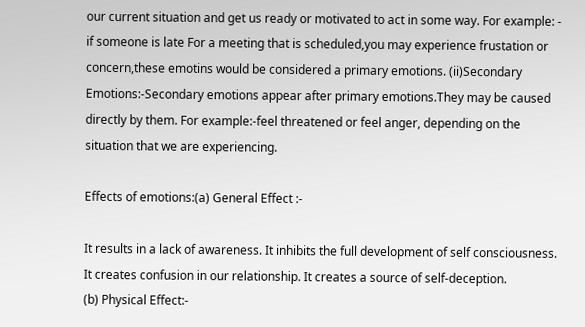our current situation and get us ready or motivated to act in some way. For example: - if someone is late For a meeting that is scheduled,you may experience frustation or concern,these emotins would be considered a primary emotions. (ii)Secondary Emotions:-Secondary emotions appear after primary emotions.They may be caused directly by them. For example:-feel threatened or feel anger, depending on the situation that we are experiencing.

Effects of emotions:(a) General Effect :-

It results in a lack of awareness. It inhibits the full development of self consciousness. It creates confusion in our relationship. It creates a source of self-deception.
(b) Physical Effect:-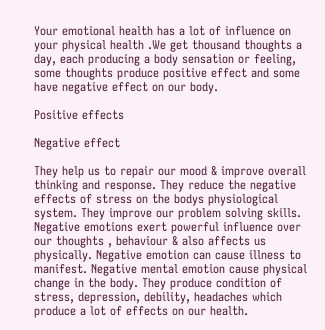Your emotional health has a lot of influence on your physical health .We get thousand thoughts a day, each producing a body sensation or feeling, some thoughts produce positive effect and some have negative effect on our body.

Positive effects

Negative effect

They help us to repair our mood & improve overall thinking and response. They reduce the negative effects of stress on the bodys physiological system. They improve our problem solving skills. Negative emotions exert powerful influence over our thoughts , behaviour & also affects us physically. Negative emotion can cause illness to manifest. Negative mental emotion cause physical change in the body. They produce condition of stress, depression, debility, headaches which produce a lot of effects on our health.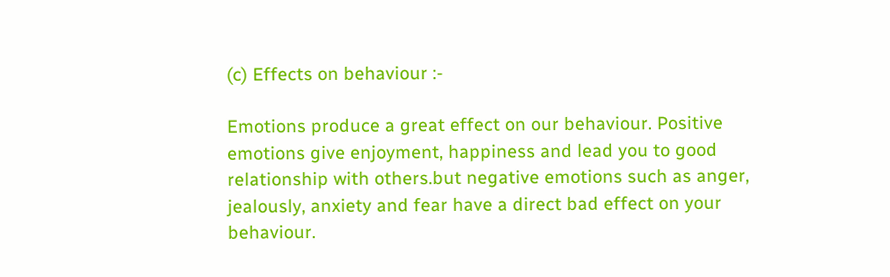(c) Effects on behaviour :-

Emotions produce a great effect on our behaviour. Positive emotions give enjoyment, happiness and lead you to good relationship with others.but negative emotions such as anger, jealously, anxiety and fear have a direct bad effect on your behaviour.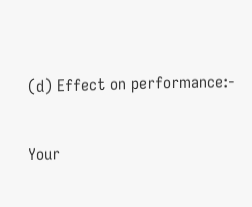(d) Effect on performance:-

Your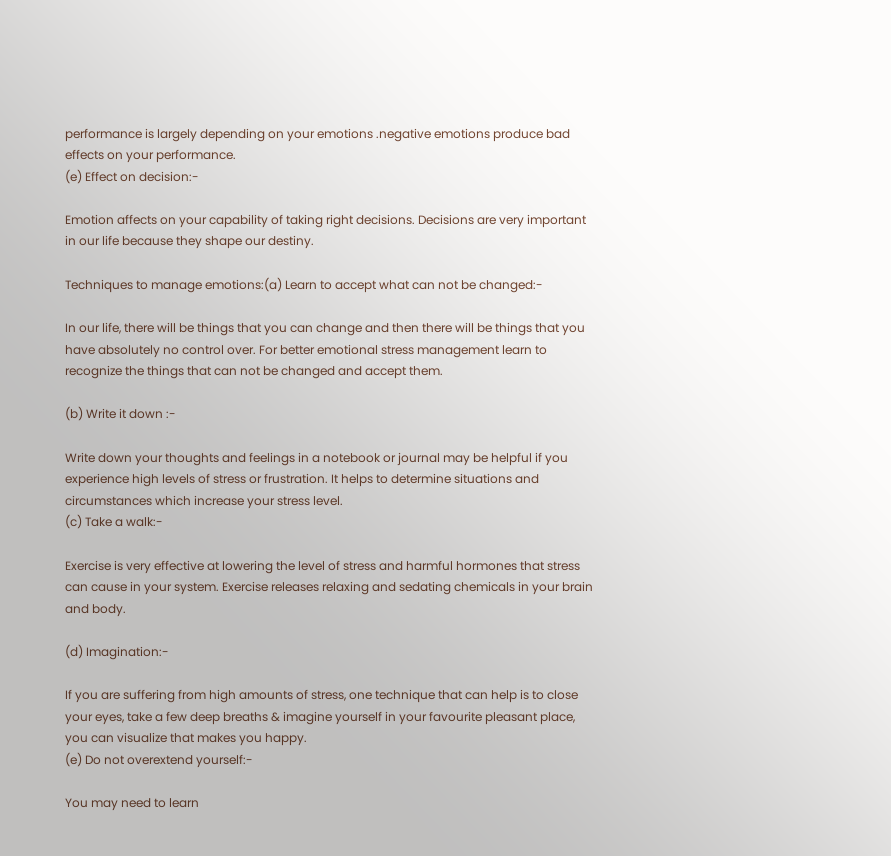performance is largely depending on your emotions .negative emotions produce bad effects on your performance.
(e) Effect on decision:-

Emotion affects on your capability of taking right decisions. Decisions are very important in our life because they shape our destiny.

Techniques to manage emotions:(a) Learn to accept what can not be changed:-

In our life, there will be things that you can change and then there will be things that you have absolutely no control over. For better emotional stress management learn to recognize the things that can not be changed and accept them.

(b) Write it down :-

Write down your thoughts and feelings in a notebook or journal may be helpful if you experience high levels of stress or frustration. It helps to determine situations and circumstances which increase your stress level.
(c) Take a walk:-

Exercise is very effective at lowering the level of stress and harmful hormones that stress can cause in your system. Exercise releases relaxing and sedating chemicals in your brain and body.

(d) Imagination:-

If you are suffering from high amounts of stress, one technique that can help is to close your eyes, take a few deep breaths & imagine yourself in your favourite pleasant place, you can visualize that makes you happy.
(e) Do not overextend yourself:-

You may need to learn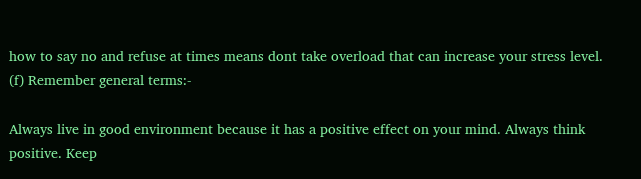how to say no and refuse at times means dont take overload that can increase your stress level.
(f) Remember general terms:-

Always live in good environment because it has a positive effect on your mind. Always think positive. Keep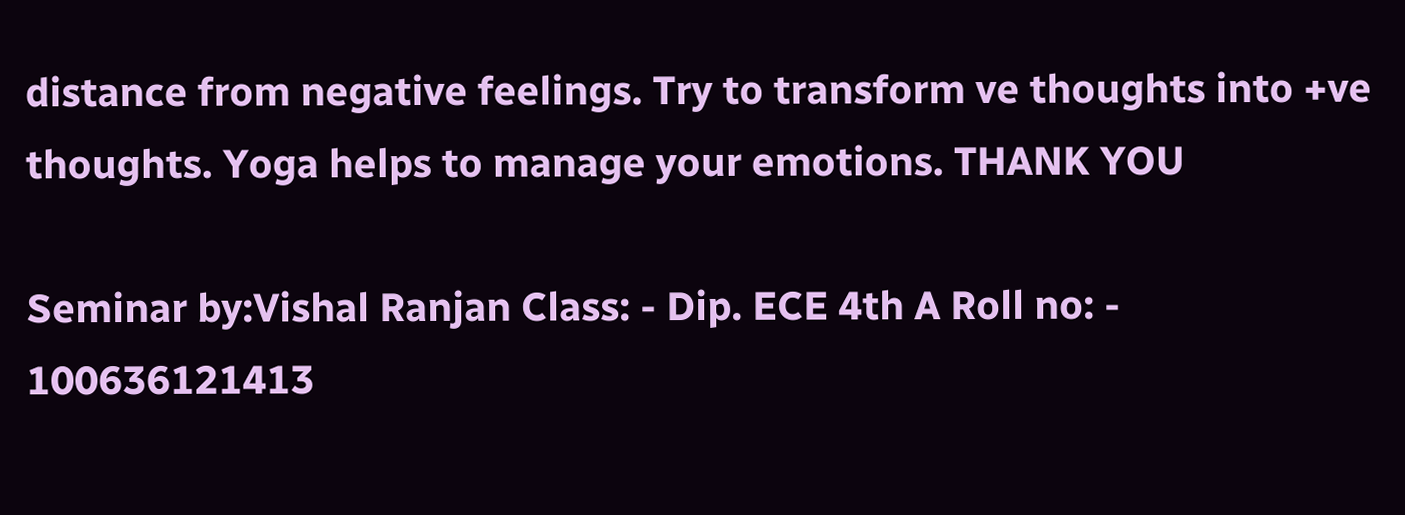distance from negative feelings. Try to transform ve thoughts into +ve thoughts. Yoga helps to manage your emotions. THANK YOU

Seminar by:Vishal Ranjan Class: - Dip. ECE 4th A Roll no: - 100636121413